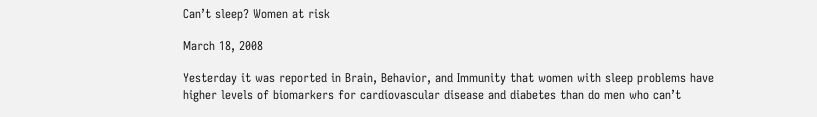Can’t sleep? Women at risk

March 18, 2008

Yesterday it was reported in Brain, Behavior, and Immunity that women with sleep problems have higher levels of biomarkers for cardiovascular disease and diabetes than do men who can’t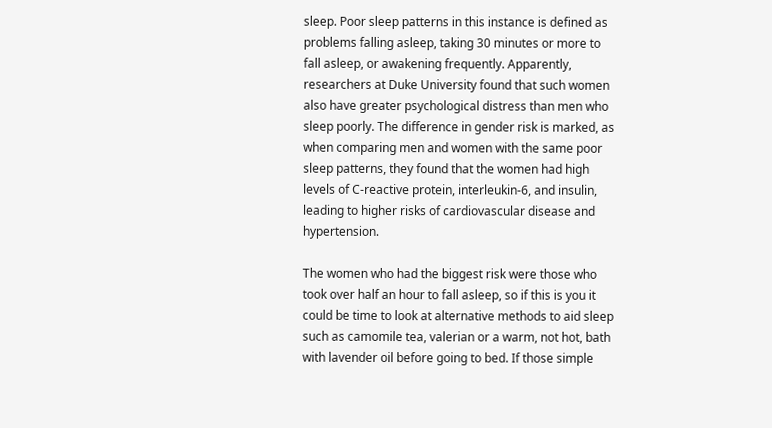sleep. Poor sleep patterns in this instance is defined as problems falling asleep, taking 30 minutes or more to fall asleep, or awakening frequently. Apparently, researchers at Duke University found that such women also have greater psychological distress than men who sleep poorly. The difference in gender risk is marked, as when comparing men and women with the same poor sleep patterns, they found that the women had high levels of C-reactive protein, interleukin-6, and insulin, leading to higher risks of cardiovascular disease and hypertension.

The women who had the biggest risk were those who took over half an hour to fall asleep, so if this is you it could be time to look at alternative methods to aid sleep such as camomile tea, valerian or a warm, not hot, bath with lavender oil before going to bed. If those simple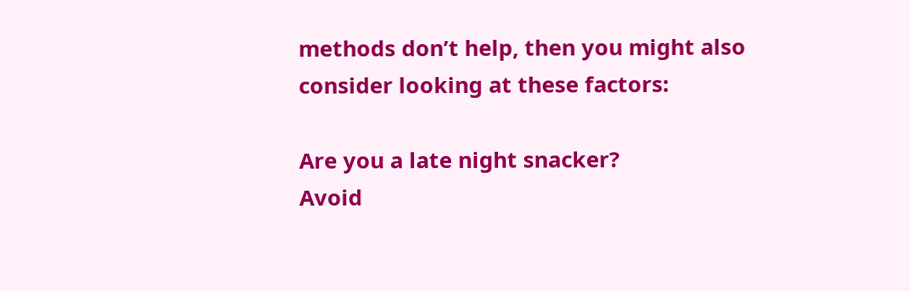methods don’t help, then you might also consider looking at these factors:

Are you a late night snacker?
Avoid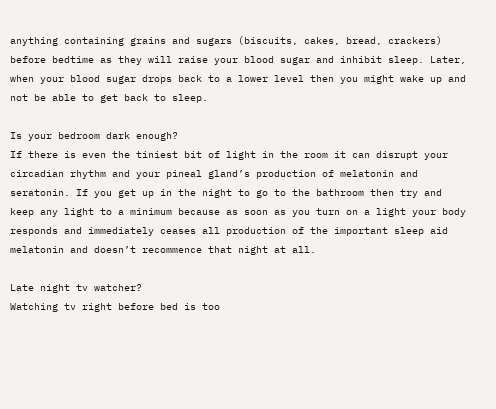anything containing grains and sugars (biscuits, cakes, bread, crackers) before bedtime as they will raise your blood sugar and inhibit sleep. Later, when your blood sugar drops back to a lower level then you might wake up and not be able to get back to sleep.

Is your bedroom dark enough?
If there is even the tiniest bit of light in the room it can disrupt your circadian rhythm and your pineal gland’s production of melatonin and seratonin. If you get up in the night to go to the bathroom then try and keep any light to a minimum because as soon as you turn on a light your body responds and immediately ceases all production of the important sleep aid melatonin and doesn’t recommence that night at all.

Late night tv watcher?
Watching tv right before bed is too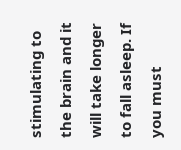stimulating to the brain and it will take longer to fall asleep. If you must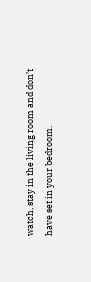watch, stay in the living room and don’t have set in your bedroom.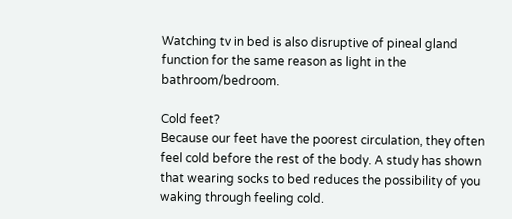Watching tv in bed is also disruptive of pineal gland function for the same reason as light in the bathroom/bedroom.

Cold feet?
Because our feet have the poorest circulation, they often feel cold before the rest of the body. A study has shown that wearing socks to bed reduces the possibility of you waking through feeling cold.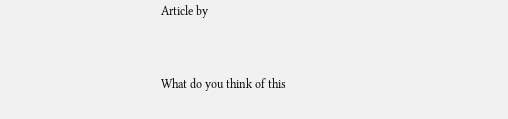Article by


What do you think of this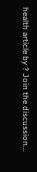health article by ? Join the discussion...